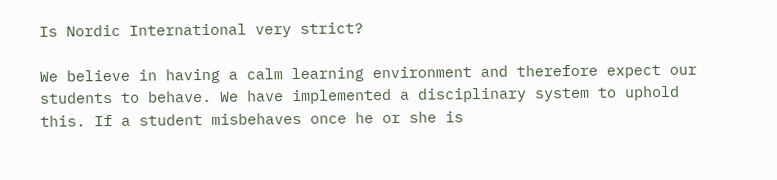Is Nordic International very strict?

We believe in having a calm learning environment and therefore expect our students to behave. We have implemented a disciplinary system to uphold this. If a student misbehaves once he or she is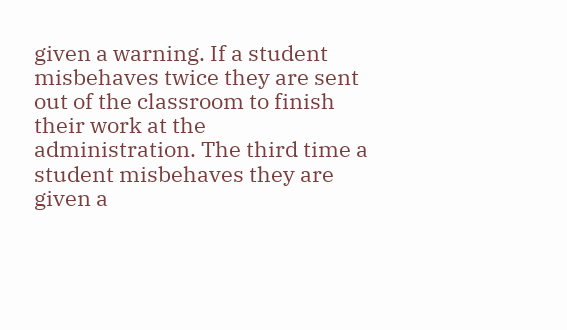given a warning. If a student misbehaves twice they are sent out of the classroom to finish their work at the administration. The third time a student misbehaves they are given a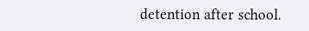detention after school.